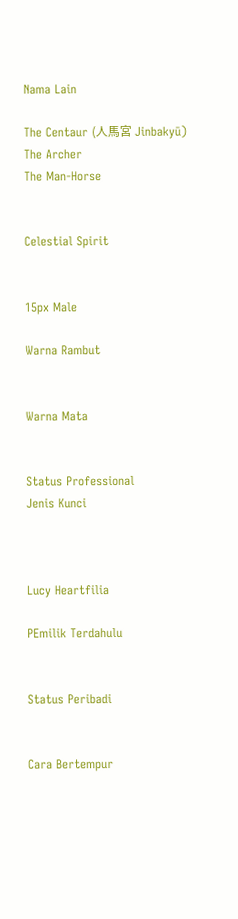Nama Lain

The Centaur (人馬宮 Jinbakyū)
The Archer
The Man-Horse


Celestial Spirit


15px Male

Warna Rambut


Warna Mata


Status Professional
Jenis Kunci



Lucy Heartfilia

PEmilik Terdahulu


Status Peribadi


Cara Bertempur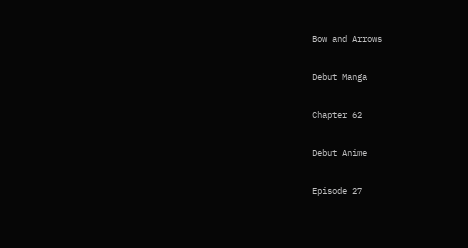Bow and Arrows

Debut Manga

Chapter 62

Debut Anime

Episode 27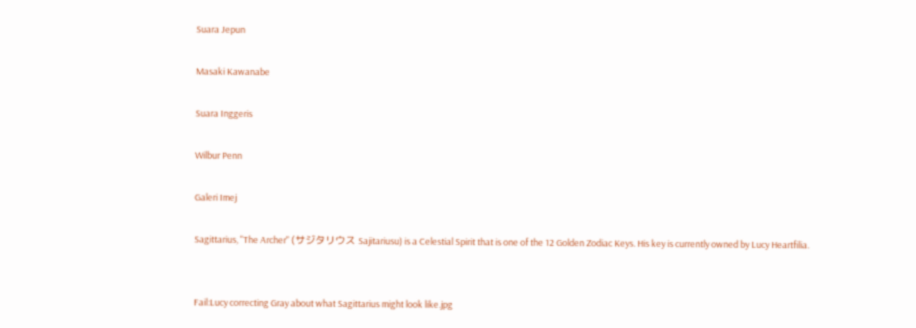Suara Jepun

Masaki Kawanabe

Suara Inggeris

Wilbur Penn

Galeri Imej

Sagittarius, "The Archer" (サジタリウス Sajitariusu) is a Celestial Spirit that is one of the 12 Golden Zodiac Keys. His key is currently owned by Lucy Heartfilia.


Fail:Lucy correcting Gray about what Sagittarius might look like.jpg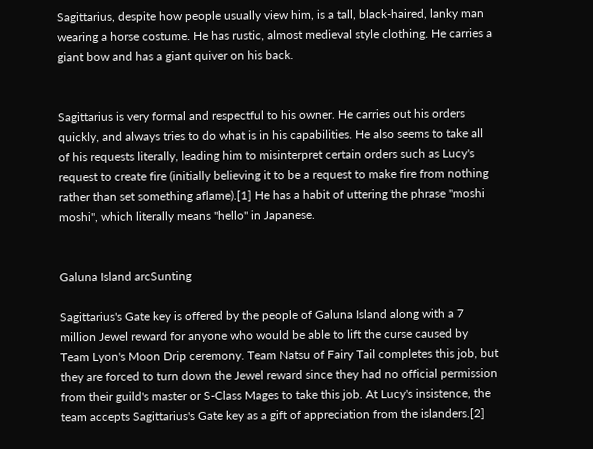Sagittarius, despite how people usually view him, is a tall, black-haired, lanky man wearing a horse costume. He has rustic, almost medieval style clothing. He carries a giant bow and has a giant quiver on his back.


Sagittarius is very formal and respectful to his owner. He carries out his orders quickly, and always tries to do what is in his capabilities. He also seems to take all of his requests literally, leading him to misinterpret certain orders such as Lucy's request to create fire (initially believing it to be a request to make fire from nothing rather than set something aflame).[1] He has a habit of uttering the phrase "moshi moshi", which literally means "hello" in Japanese.


Galuna Island arcSunting

Sagittarius's Gate key is offered by the people of Galuna Island along with a 7 million Jewel reward for anyone who would be able to lift the curse caused by Team Lyon's Moon Drip ceremony. Team Natsu of Fairy Tail completes this job, but they are forced to turn down the Jewel reward since they had no official permission from their guild's master or S-Class Mages to take this job. At Lucy's insistence, the team accepts Sagittarius's Gate key as a gift of appreciation from the islanders.[2]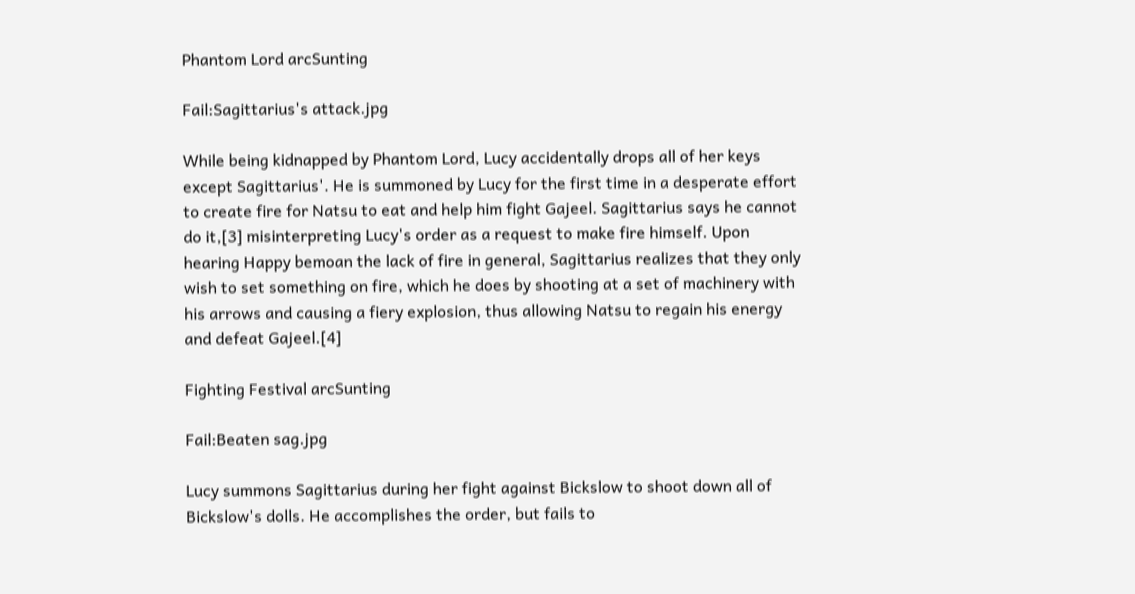Phantom Lord arcSunting

Fail:Sagittarius's attack.jpg

While being kidnapped by Phantom Lord, Lucy accidentally drops all of her keys except Sagittarius'. He is summoned by Lucy for the first time in a desperate effort to create fire for Natsu to eat and help him fight Gajeel. Sagittarius says he cannot do it,[3] misinterpreting Lucy's order as a request to make fire himself. Upon hearing Happy bemoan the lack of fire in general, Sagittarius realizes that they only wish to set something on fire, which he does by shooting at a set of machinery with his arrows and causing a fiery explosion, thus allowing Natsu to regain his energy and defeat Gajeel.[4]

Fighting Festival arcSunting

Fail:Beaten sag.jpg

Lucy summons Sagittarius during her fight against Bickslow to shoot down all of Bickslow's dolls. He accomplishes the order, but fails to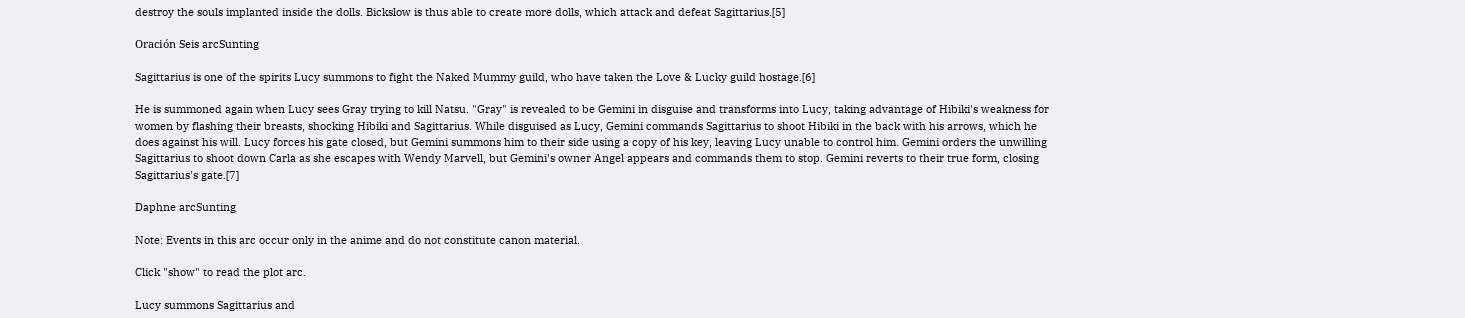destroy the souls implanted inside the dolls. Bickslow is thus able to create more dolls, which attack and defeat Sagittarius.[5]

Oración Seis arcSunting

Sagittarius is one of the spirits Lucy summons to fight the Naked Mummy guild, who have taken the Love & Lucky guild hostage.[6]

He is summoned again when Lucy sees Gray trying to kill Natsu. "Gray" is revealed to be Gemini in disguise and transforms into Lucy, taking advantage of Hibiki's weakness for women by flashing their breasts, shocking Hibiki and Sagittarius. While disguised as Lucy, Gemini commands Sagittarius to shoot Hibiki in the back with his arrows, which he does against his will. Lucy forces his gate closed, but Gemini summons him to their side using a copy of his key, leaving Lucy unable to control him. Gemini orders the unwilling Sagittarius to shoot down Carla as she escapes with Wendy Marvell, but Gemini's owner Angel appears and commands them to stop. Gemini reverts to their true form, closing Sagittarius's gate.[7]

Daphne arcSunting

Note: Events in this arc occur only in the anime and do not constitute canon material.

Click "show" to read the plot arc.

Lucy summons Sagittarius and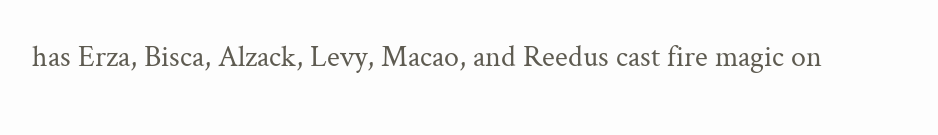has Erza, Bisca, Alzack, Levy, Macao, and Reedus cast fire magic on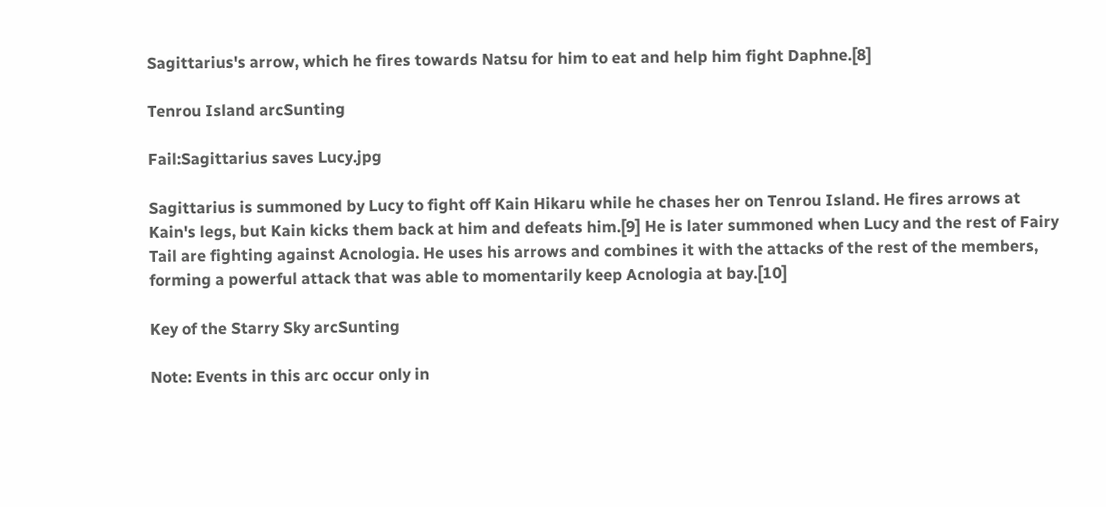Sagittarius's arrow, which he fires towards Natsu for him to eat and help him fight Daphne.[8]

Tenrou Island arcSunting

Fail:Sagittarius saves Lucy.jpg

Sagittarius is summoned by Lucy to fight off Kain Hikaru while he chases her on Tenrou Island. He fires arrows at Kain's legs, but Kain kicks them back at him and defeats him.[9] He is later summoned when Lucy and the rest of Fairy Tail are fighting against Acnologia. He uses his arrows and combines it with the attacks of the rest of the members, forming a powerful attack that was able to momentarily keep Acnologia at bay.[10]

Key of the Starry Sky arcSunting

Note: Events in this arc occur only in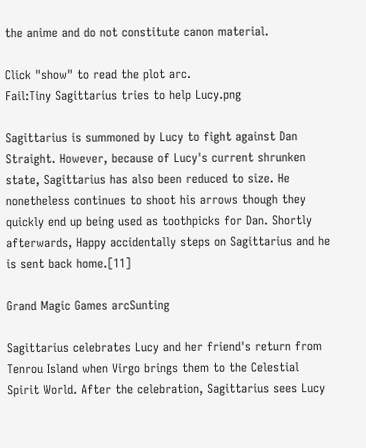the anime and do not constitute canon material.

Click "show" to read the plot arc.
Fail:Tiny Sagittarius tries to help Lucy.png

Sagittarius is summoned by Lucy to fight against Dan Straight. However, because of Lucy's current shrunken state, Sagittarius has also been reduced to size. He nonetheless continues to shoot his arrows though they quickly end up being used as toothpicks for Dan. Shortly afterwards, Happy accidentally steps on Sagittarius and he is sent back home.[11]

Grand Magic Games arcSunting

Sagittarius celebrates Lucy and her friend's return from Tenrou Island when Virgo brings them to the Celestial Spirit World. After the celebration, Sagittarius sees Lucy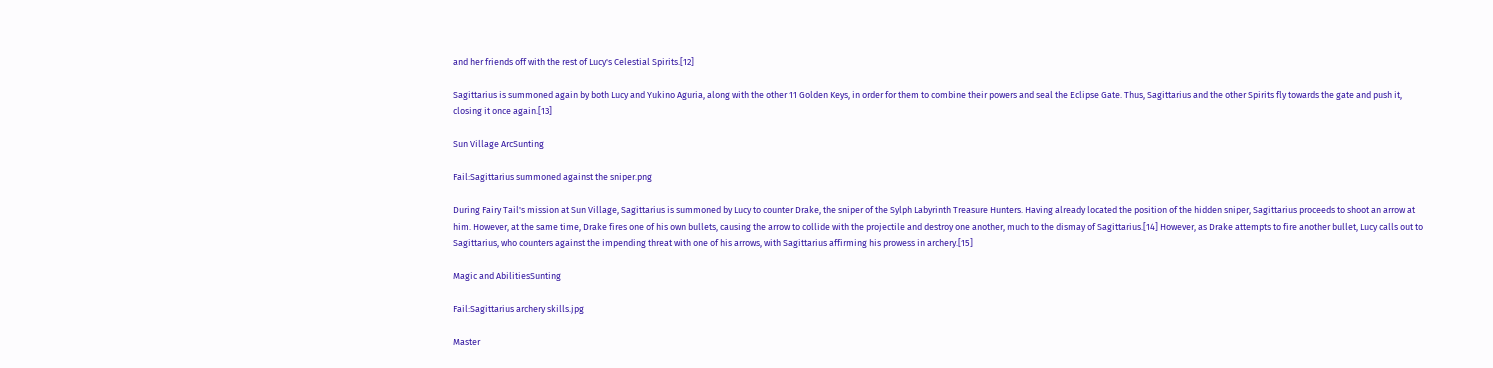and her friends off with the rest of Lucy's Celestial Spirits.[12]

Sagittarius is summoned again by both Lucy and Yukino Aguria, along with the other 11 Golden Keys, in order for them to combine their powers and seal the Eclipse Gate. Thus, Sagittarius and the other Spirits fly towards the gate and push it, closing it once again.[13]

Sun Village ArcSunting

Fail:Sagittarius summoned against the sniper.png

During Fairy Tail's mission at Sun Village, Sagittarius is summoned by Lucy to counter Drake, the sniper of the Sylph Labyrinth Treasure Hunters. Having already located the position of the hidden sniper, Sagittarius proceeds to shoot an arrow at him. However, at the same time, Drake fires one of his own bullets, causing the arrow to collide with the projectile and destroy one another, much to the dismay of Sagittarius.[14] However, as Drake attempts to fire another bullet, Lucy calls out to Sagittarius, who counters against the impending threat with one of his arrows, with Sagittarius affirming his prowess in archery.[15]

Magic and AbilitiesSunting

Fail:Sagittarius archery skills.jpg

Master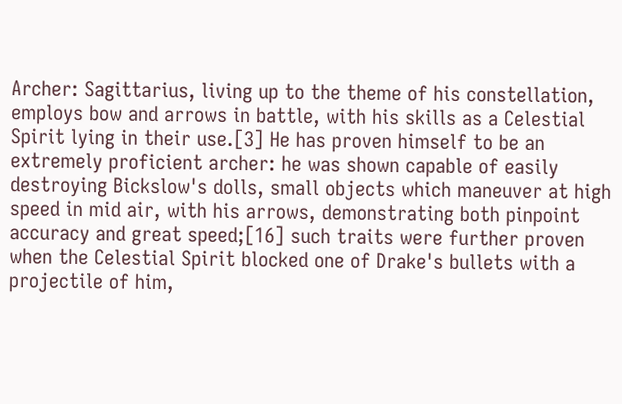Archer: Sagittarius, living up to the theme of his constellation, employs bow and arrows in battle, with his skills as a Celestial Spirit lying in their use.[3] He has proven himself to be an extremely proficient archer: he was shown capable of easily destroying Bickslow's dolls, small objects which maneuver at high speed in mid air, with his arrows, demonstrating both pinpoint accuracy and great speed;[16] such traits were further proven when the Celestial Spirit blocked one of Drake's bullets with a projectile of him,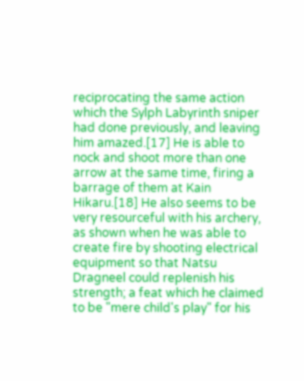reciprocating the same action which the Sylph Labyrinth sniper had done previously, and leaving him amazed.[17] He is able to nock and shoot more than one arrow at the same time, firing a barrage of them at Kain Hikaru.[18] He also seems to be very resourceful with his archery, as shown when he was able to create fire by shooting electrical equipment so that Natsu Dragneel could replenish his strength; a feat which he claimed to be "mere child's play" for his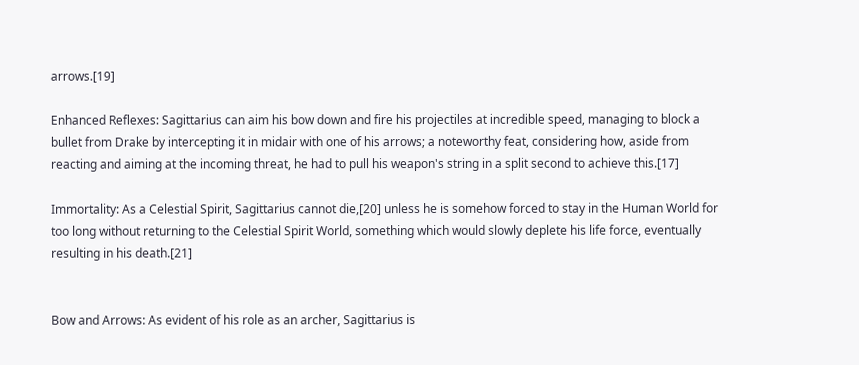arrows.[19]

Enhanced Reflexes: Sagittarius can aim his bow down and fire his projectiles at incredible speed, managing to block a bullet from Drake by intercepting it in midair with one of his arrows; a noteworthy feat, considering how, aside from reacting and aiming at the incoming threat, he had to pull his weapon's string in a split second to achieve this.[17]

Immortality: As a Celestial Spirit, Sagittarius cannot die,[20] unless he is somehow forced to stay in the Human World for too long without returning to the Celestial Spirit World, something which would slowly deplete his life force, eventually resulting in his death.[21]


Bow and Arrows: As evident of his role as an archer, Sagittarius is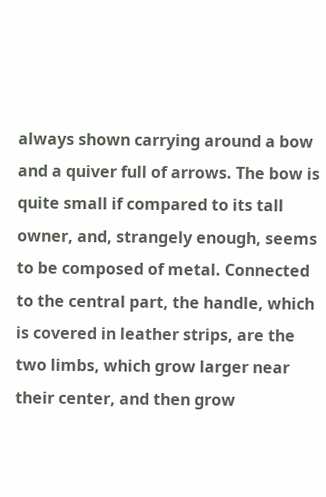always shown carrying around a bow and a quiver full of arrows. The bow is quite small if compared to its tall owner, and, strangely enough, seems to be composed of metal. Connected to the central part, the handle, which is covered in leather strips, are the two limbs, which grow larger near their center, and then grow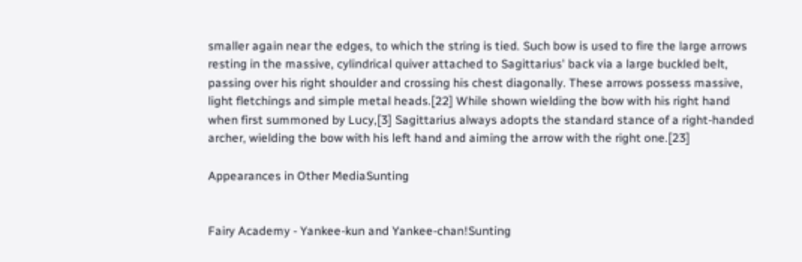smaller again near the edges, to which the string is tied. Such bow is used to fire the large arrows resting in the massive, cylindrical quiver attached to Sagittarius' back via a large buckled belt, passing over his right shoulder and crossing his chest diagonally. These arrows possess massive, light fletchings and simple metal heads.[22] While shown wielding the bow with his right hand when first summoned by Lucy,[3] Sagittarius always adopts the standard stance of a right-handed archer, wielding the bow with his left hand and aiming the arrow with the right one.[23]

Appearances in Other MediaSunting


Fairy Academy - Yankee-kun and Yankee-chan!Sunting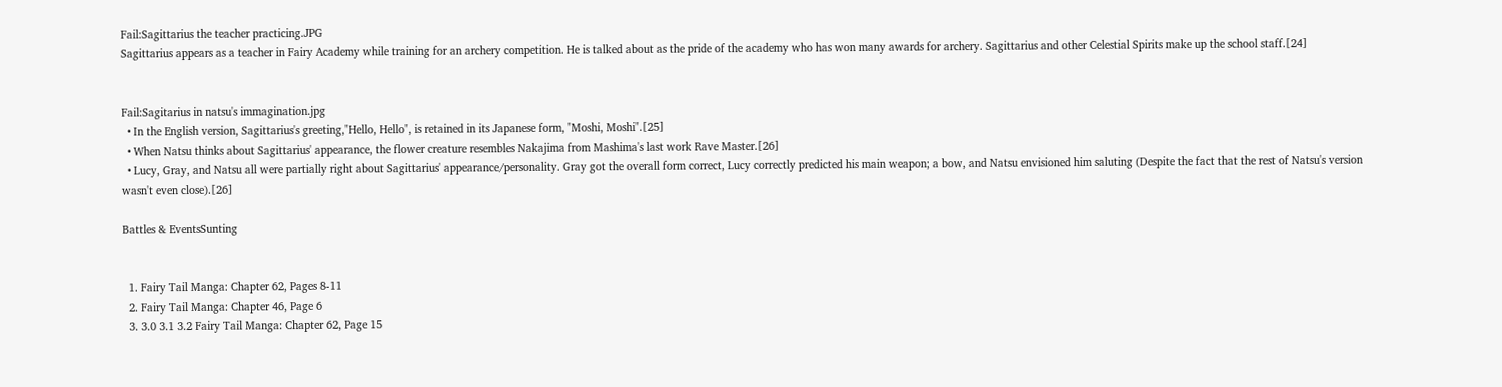Fail:Sagittarius the teacher practicing.JPG
Sagittarius appears as a teacher in Fairy Academy while training for an archery competition. He is talked about as the pride of the academy who has won many awards for archery. Sagittarius and other Celestial Spirits make up the school staff.[24]


Fail:Sagitarius in natsu's immagination.jpg
  • In the English version, Sagittarius's greeting,"Hello, Hello", is retained in its Japanese form, "Moshi, Moshi".[25]
  • When Natsu thinks about Sagittarius' appearance, the flower creature resembles Nakajima from Mashima's last work Rave Master.[26]
  • Lucy, Gray, and Natsu all were partially right about Sagittarius' appearance/personality. Gray got the overall form correct, Lucy correctly predicted his main weapon; a bow, and Natsu envisioned him saluting (Despite the fact that the rest of Natsu's version wasn't even close).[26]

Battles & EventsSunting


  1. Fairy Tail Manga: Chapter 62, Pages 8-11
  2. Fairy Tail Manga: Chapter 46, Page 6
  3. 3.0 3.1 3.2 Fairy Tail Manga: Chapter 62, Page 15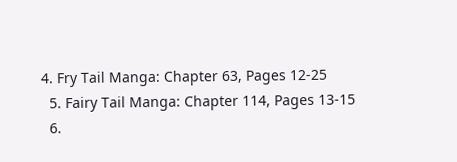4. Fry Tail Manga: Chapter 63, Pages 12-25
  5. Fairy Tail Manga: Chapter 114, Pages 13-15
  6.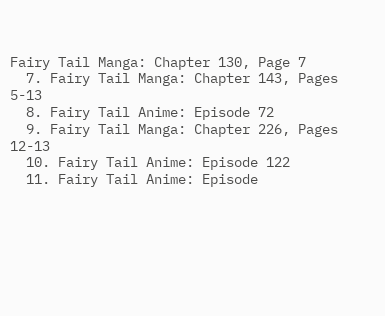Fairy Tail Manga: Chapter 130, Page 7
  7. Fairy Tail Manga: Chapter 143, Pages 5-13
  8. Fairy Tail Anime: Episode 72
  9. Fairy Tail Manga: Chapter 226, Pages 12-13
  10. Fairy Tail Anime: Episode 122
  11. Fairy Tail Anime: Episode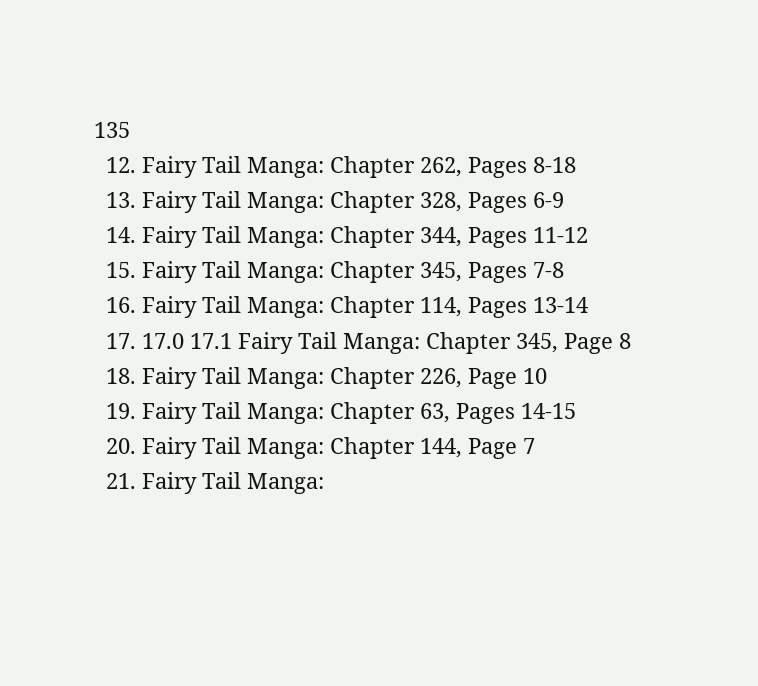135
  12. Fairy Tail Manga: Chapter 262, Pages 8-18
  13. Fairy Tail Manga: Chapter 328, Pages 6-9
  14. Fairy Tail Manga: Chapter 344, Pages 11-12
  15. Fairy Tail Manga: Chapter 345, Pages 7-8
  16. Fairy Tail Manga: Chapter 114, Pages 13-14
  17. 17.0 17.1 Fairy Tail Manga: Chapter 345, Page 8
  18. Fairy Tail Manga: Chapter 226, Page 10
  19. Fairy Tail Manga: Chapter 63, Pages 14-15
  20. Fairy Tail Manga: Chapter 144, Page 7
  21. Fairy Tail Manga: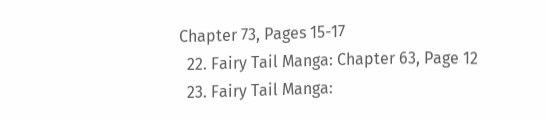Chapter 73, Pages 15-17
  22. Fairy Tail Manga: Chapter 63, Page 12
  23. Fairy Tail Manga: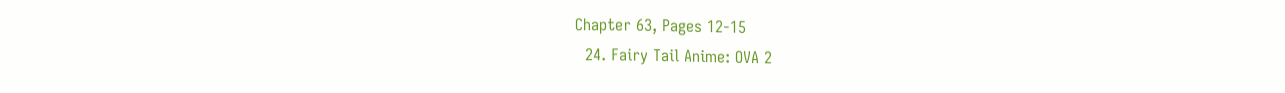Chapter 63, Pages 12-15
  24. Fairy Tail Anime: OVA 2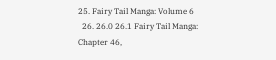25. Fairy Tail Manga: Volume 6
  26. 26.0 26.1 Fairy Tail Manga: Chapter 46,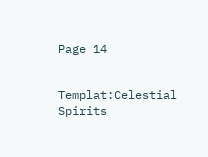Page 14


Templat:Celestial Spirits